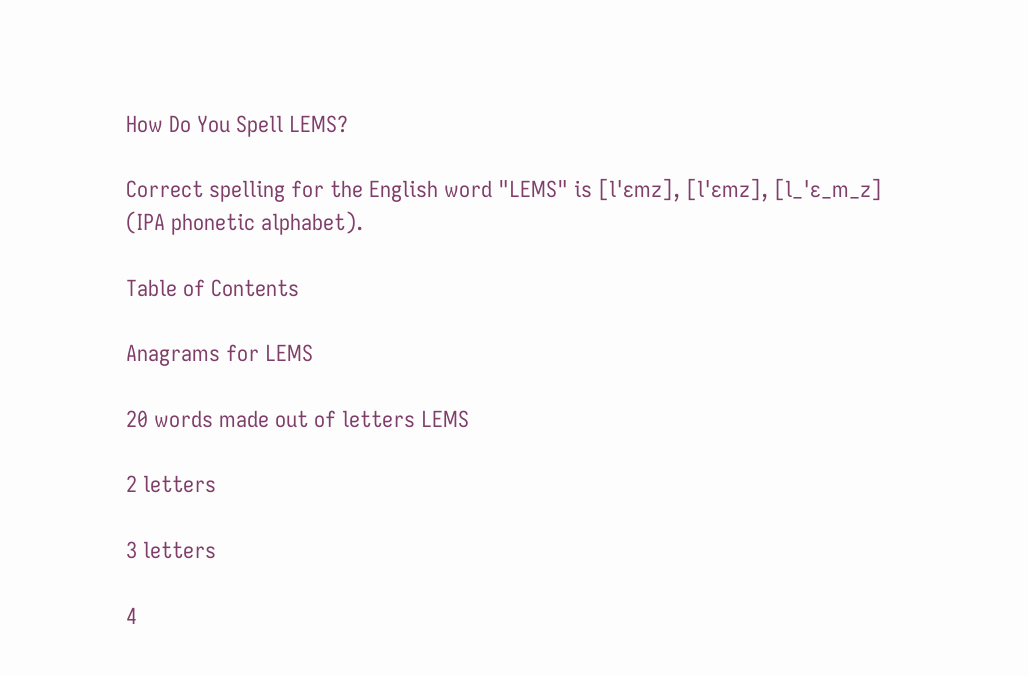How Do You Spell LEMS?

Correct spelling for the English word "LEMS" is [lˈɛmz], [lˈɛmz], [l_ˈɛ_m_z] (IPA phonetic alphabet).

Table of Contents

Anagrams for LEMS

20 words made out of letters LEMS

2 letters

3 letters

4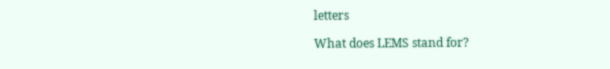letters

What does LEMS stand for?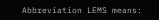Abbreviation LEMS means: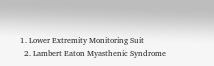1. Lower Extremity Monitoring Suit
  2. Lambert Eaton Myasthenic Syndrome